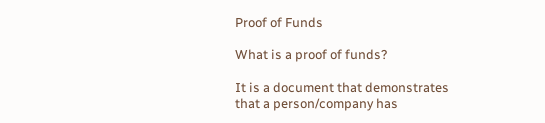Proof of Funds

What is a proof of funds?

It is a document that demonstrates that a person/company has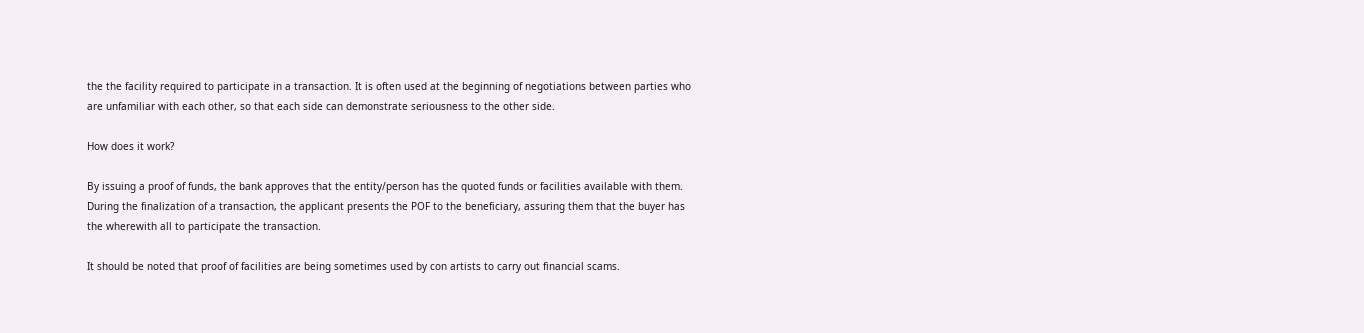the the facility required to participate in a transaction. It is often used at the beginning of negotiations between parties who are unfamiliar with each other, so that each side can demonstrate seriousness to the other side.

How does it work?

By issuing a proof of funds, the bank approves that the entity/person has the quoted funds or facilities available with them. During the finalization of a transaction, the applicant presents the POF to the beneficiary, assuring them that the buyer has the wherewith all to participate the transaction.

It should be noted that proof of facilities are being sometimes used by con artists to carry out financial scams.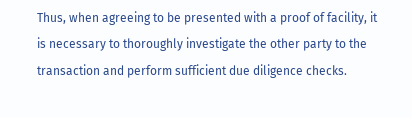Thus, when agreeing to be presented with a proof of facility, it is necessary to thoroughly investigate the other party to the transaction and perform sufficient due diligence checks.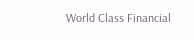World Class Financial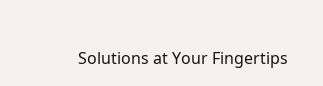Solutions at Your Fingertips